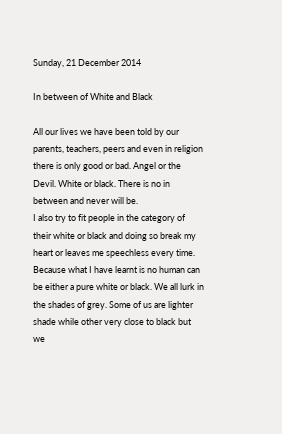Sunday, 21 December 2014

In between of White and Black

All our lives we have been told by our parents, teachers, peers and even in religion there is only good or bad. Angel or the Devil. White or black. There is no in between and never will be.
I also try to fit people in the category of their white or black and doing so break my heart or leaves me speechless every time. Because what I have learnt is no human can be either a pure white or black. We all lurk in the shades of grey. Some of us are lighter shade while other very close to black but we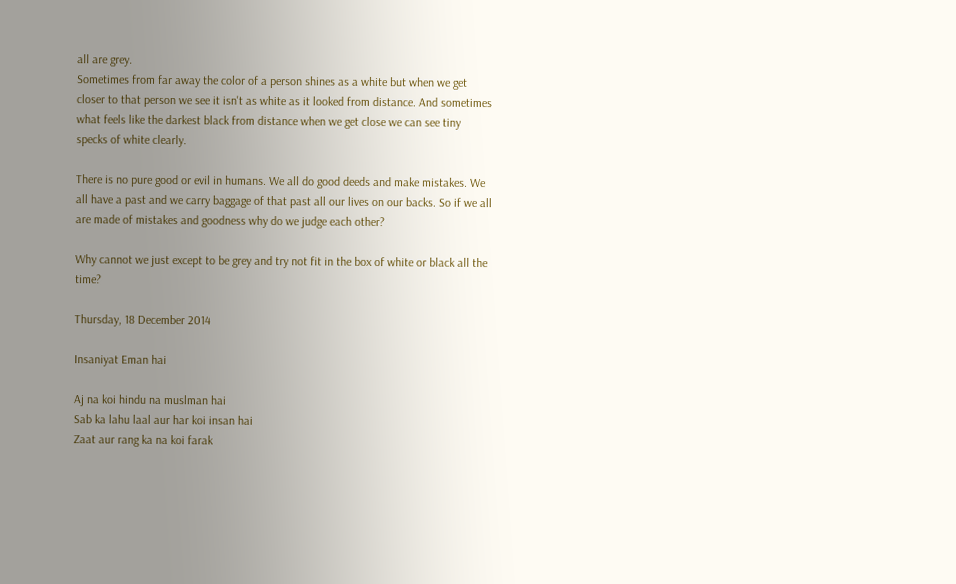all are grey.
Sometimes from far away the color of a person shines as a white but when we get closer to that person we see it isn't as white as it looked from distance. And sometimes what feels like the darkest black from distance when we get close we can see tiny specks of white clearly.

There is no pure good or evil in humans. We all do good deeds and make mistakes. We all have a past and we carry baggage of that past all our lives on our backs. So if we all are made of mistakes and goodness why do we judge each other?

Why cannot we just except to be grey and try not fit in the box of white or black all the time?

Thursday, 18 December 2014

Insaniyat Eman hai

Aj na koi hindu na muslman hai
Sab ka lahu laal aur har koi insan hai
Zaat aur rang ka na koi farak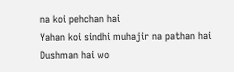na koi pehchan hai
Yahan koi sindhi muhajir na pathan hai
Dushman hai wo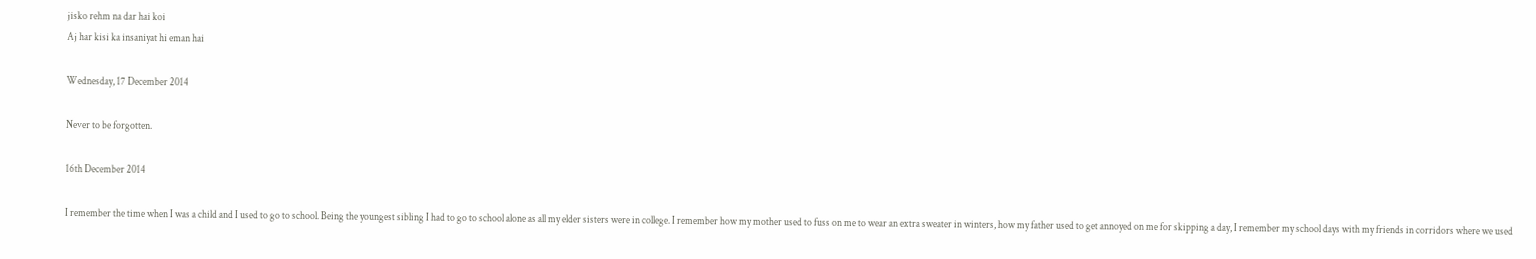jisko rehm na dar hai koi
Aj har kisi ka insaniyat hi eman hai

Wednesday, 17 December 2014

Never to be forgotten.

16th December 2014

I remember the time when I was a child and I used to go to school. Being the youngest sibling I had to go to school alone as all my elder sisters were in college. I remember how my mother used to fuss on me to wear an extra sweater in winters, how my father used to get annoyed on me for skipping a day, I remember my school days with my friends in corridors where we used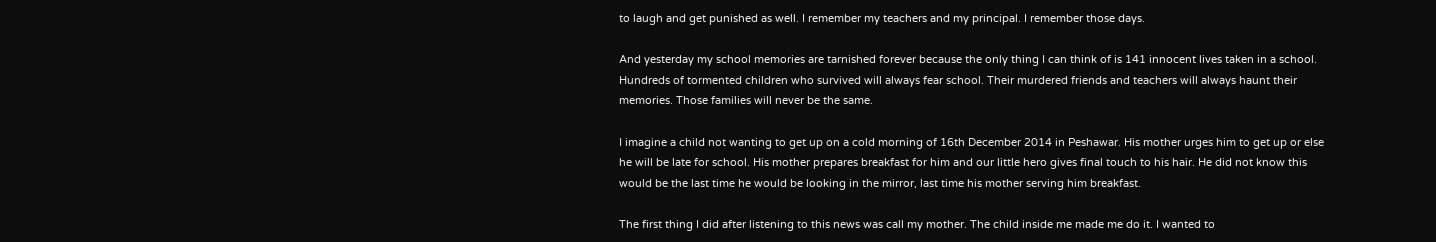to laugh and get punished as well. I remember my teachers and my principal. I remember those days.

And yesterday my school memories are tarnished forever because the only thing I can think of is 141 innocent lives taken in a school. Hundreds of tormented children who survived will always fear school. Their murdered friends and teachers will always haunt their memories. Those families will never be the same.

I imagine a child not wanting to get up on a cold morning of 16th December 2014 in Peshawar. His mother urges him to get up or else he will be late for school. His mother prepares breakfast for him and our little hero gives final touch to his hair. He did not know this would be the last time he would be looking in the mirror, last time his mother serving him breakfast.

The first thing I did after listening to this news was call my mother. The child inside me made me do it. I wanted to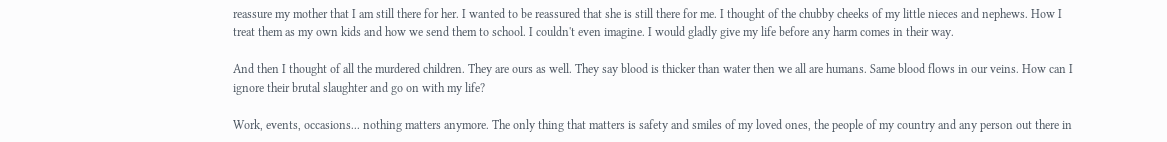reassure my mother that I am still there for her. I wanted to be reassured that she is still there for me. I thought of the chubby cheeks of my little nieces and nephews. How I treat them as my own kids and how we send them to school. I couldn't even imagine. I would gladly give my life before any harm comes in their way.

And then I thought of all the murdered children. They are ours as well. They say blood is thicker than water then we all are humans. Same blood flows in our veins. How can I ignore their brutal slaughter and go on with my life?

Work, events, occasions... nothing matters anymore. The only thing that matters is safety and smiles of my loved ones, the people of my country and any person out there in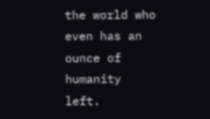the world who even has an ounce of humanity left.